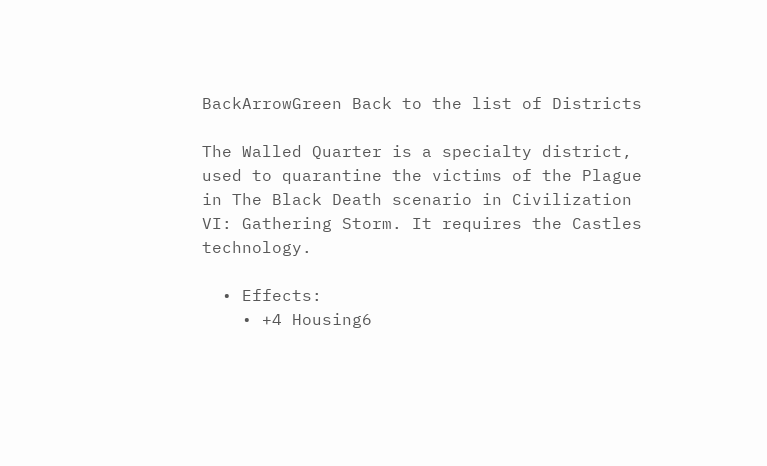BackArrowGreen Back to the list of Districts

The Walled Quarter is a specialty district, used to quarantine the victims of the Plague in The Black Death scenario in Civilization VI: Gathering Storm. It requires the Castles technology.

  • Effects:
    • +4 Housing6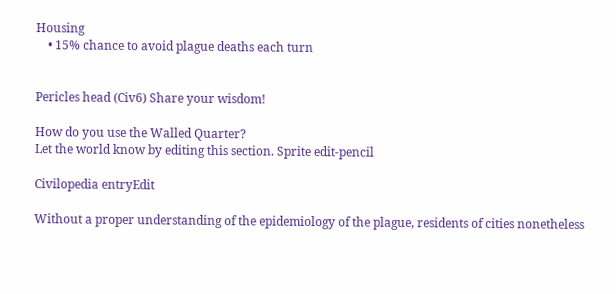Housing
    • 15% chance to avoid plague deaths each turn


Pericles head (Civ6) Share your wisdom!

How do you use the Walled Quarter?
Let the world know by editing this section. Sprite edit-pencil

Civilopedia entryEdit

Without a proper understanding of the epidemiology of the plague, residents of cities nonetheless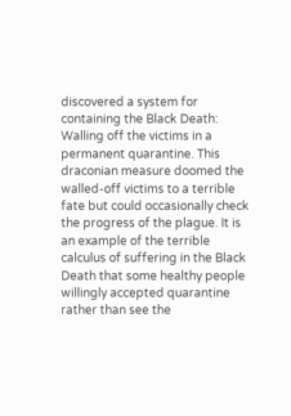discovered a system for containing the Black Death: Walling off the victims in a permanent quarantine. This draconian measure doomed the walled-off victims to a terrible fate but could occasionally check the progress of the plague. It is an example of the terrible calculus of suffering in the Black Death that some healthy people willingly accepted quarantine rather than see the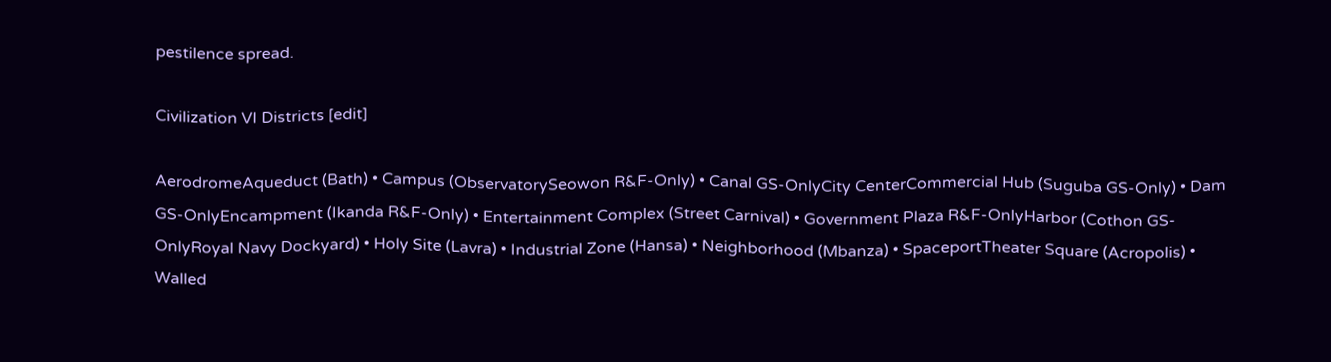pestilence spread.

Civilization VI Districts [edit]

AerodromeAqueduct (Bath) • Campus (ObservatorySeowon R&F-Only) • Canal GS-OnlyCity CenterCommercial Hub (Suguba GS-Only) • Dam GS-OnlyEncampment (Ikanda R&F-Only) • Entertainment Complex (Street Carnival) • Government Plaza R&F-OnlyHarbor (Cothon GS-OnlyRoyal Navy Dockyard) • Holy Site (Lavra) • Industrial Zone (Hansa) • Neighborhood (Mbanza) • SpaceportTheater Square (Acropolis) • Walled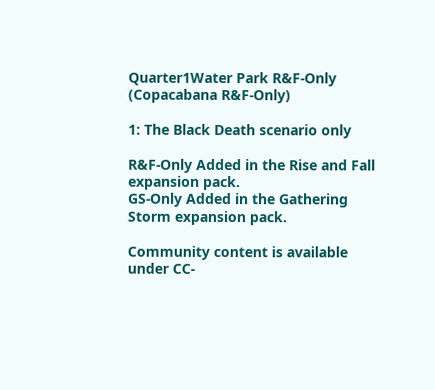Quarter1Water Park R&F-Only (Copacabana R&F-Only)

1: The Black Death scenario only

R&F-Only Added in the Rise and Fall expansion pack.
GS-Only Added in the Gathering Storm expansion pack.

Community content is available under CC-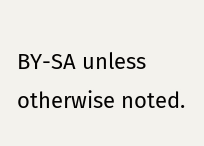BY-SA unless otherwise noted.